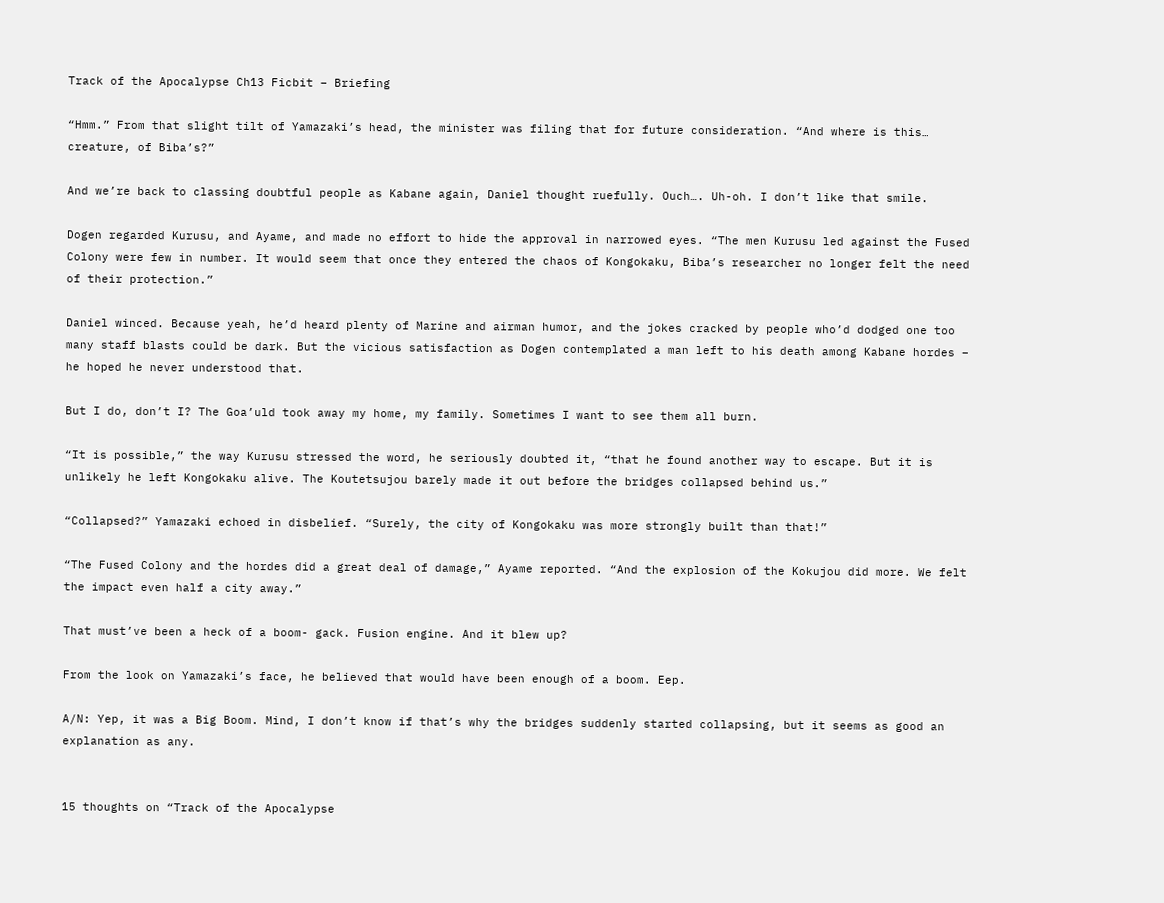Track of the Apocalypse Ch13 Ficbit – Briefing

“Hmm.” From that slight tilt of Yamazaki’s head, the minister was filing that for future consideration. “And where is this… creature, of Biba’s?”

And we’re back to classing doubtful people as Kabane again, Daniel thought ruefully. Ouch…. Uh-oh. I don’t like that smile.

Dogen regarded Kurusu, and Ayame, and made no effort to hide the approval in narrowed eyes. “The men Kurusu led against the Fused Colony were few in number. It would seem that once they entered the chaos of Kongokaku, Biba’s researcher no longer felt the need of their protection.”

Daniel winced. Because yeah, he’d heard plenty of Marine and airman humor, and the jokes cracked by people who’d dodged one too many staff blasts could be dark. But the vicious satisfaction as Dogen contemplated a man left to his death among Kabane hordes – he hoped he never understood that.

But I do, don’t I? The Goa’uld took away my home, my family. Sometimes I want to see them all burn.

“It is possible,” the way Kurusu stressed the word, he seriously doubted it, “that he found another way to escape. But it is unlikely he left Kongokaku alive. The Koutetsujou barely made it out before the bridges collapsed behind us.”

“Collapsed?” Yamazaki echoed in disbelief. “Surely, the city of Kongokaku was more strongly built than that!”

“The Fused Colony and the hordes did a great deal of damage,” Ayame reported. “And the explosion of the Kokujou did more. We felt the impact even half a city away.”

That must’ve been a heck of a boom- gack. Fusion engine. And it blew up?

From the look on Yamazaki’s face, he believed that would have been enough of a boom. Eep.

A/N: Yep, it was a Big Boom. Mind, I don’t know if that’s why the bridges suddenly started collapsing, but it seems as good an explanation as any.


15 thoughts on “Track of the Apocalypse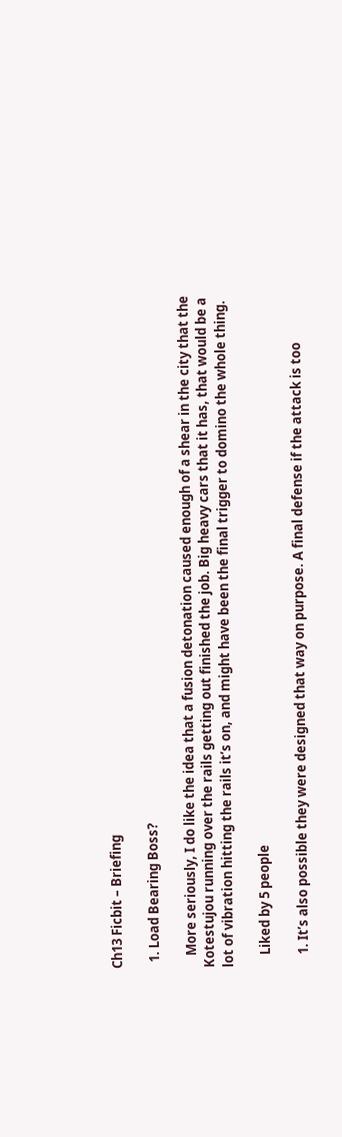Ch13 Ficbit – Briefing

  1. Load Bearing Boss?

    More seriously, I do like the idea that a fusion detonation caused enough of a shear in the city that the Kotestujou running over the rails getting out finished the job. Big heavy cars that it has, that would be a lot of vibration hitting the rails it’s on, and might have been the final trigger to domino the whole thing.

    Liked by 5 people

    1. It’s also possible they were designed that way on purpose. A final defense if the attack is too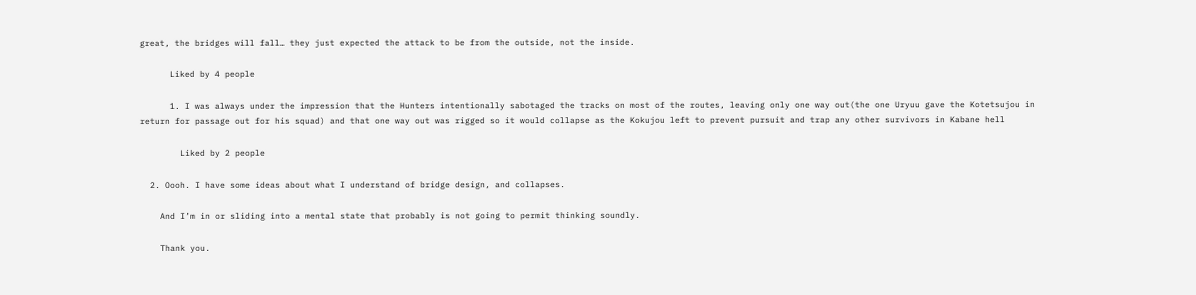great, the bridges will fall… they just expected the attack to be from the outside, not the inside.

      Liked by 4 people

      1. I was always under the impression that the Hunters intentionally sabotaged the tracks on most of the routes, leaving only one way out(the one Uryuu gave the Kotetsujou in return for passage out for his squad) and that one way out was rigged so it would collapse as the Kokujou left to prevent pursuit and trap any other survivors in Kabane hell

        Liked by 2 people

  2. Oooh. I have some ideas about what I understand of bridge design, and collapses.

    And I’m in or sliding into a mental state that probably is not going to permit thinking soundly.

    Thank you.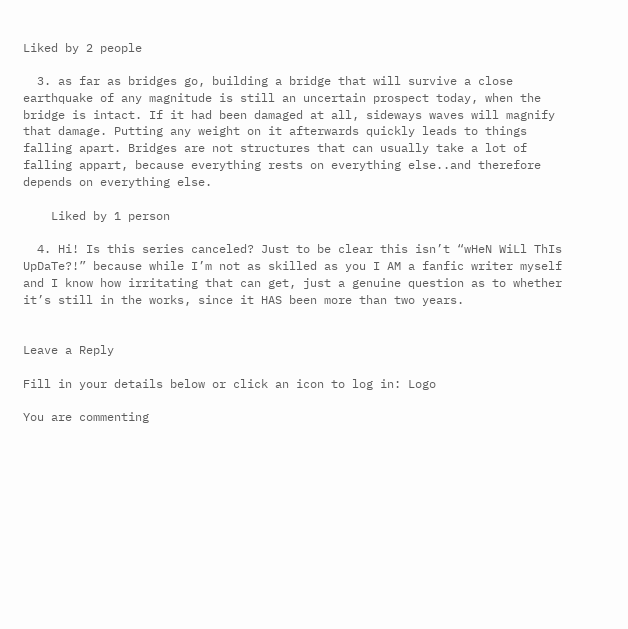Liked by 2 people

  3. as far as bridges go, building a bridge that will survive a close earthquake of any magnitude is still an uncertain prospect today, when the bridge is intact. If it had been damaged at all, sideways waves will magnify that damage. Putting any weight on it afterwards quickly leads to things falling apart. Bridges are not structures that can usually take a lot of falling appart, because everything rests on everything else..and therefore depends on everything else.

    Liked by 1 person

  4. Hi! Is this series canceled? Just to be clear this isn’t “wHeN WiLl ThIs UpDaTe?!” because while I’m not as skilled as you I AM a fanfic writer myself and I know how irritating that can get, just a genuine question as to whether it’s still in the works, since it HAS been more than two years.


Leave a Reply

Fill in your details below or click an icon to log in: Logo

You are commenting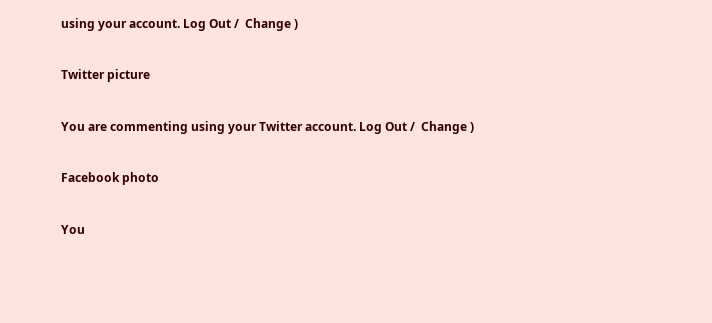using your account. Log Out /  Change )

Twitter picture

You are commenting using your Twitter account. Log Out /  Change )

Facebook photo

You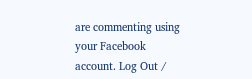are commenting using your Facebook account. Log Out /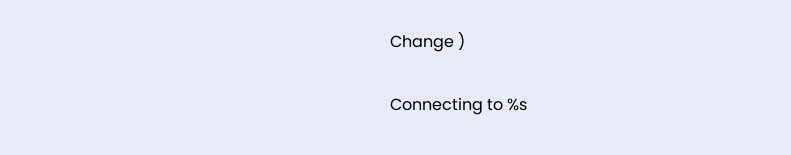Change )

Connecting to %s